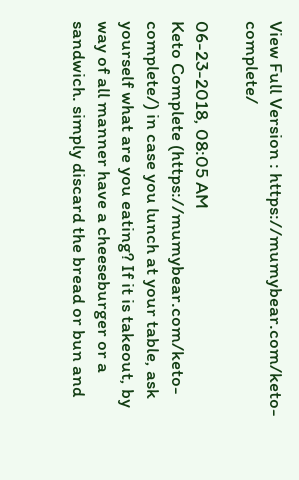View Full Version : https://mumybear.com/keto-complete/

06-23-2018, 08:05 AM
Keto Complete (https://mumybear.com/keto-complete/) in case you lunch at your table, ask yourself what are you eating? If it is takeout, by way of all manner have a cheeseburger or a sandwich. simply discard the bread or bun and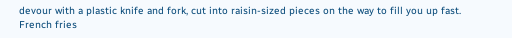devour with a plastic knife and fork, cut into raisin-sized pieces on the way to fill you up fast. French fries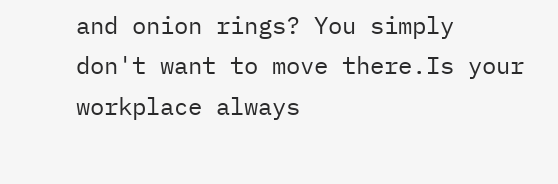and onion rings? You simply don't want to move there.Is your workplace always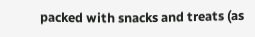packed with snacks and treats (as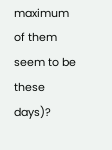maximum of them seem to be these days)?